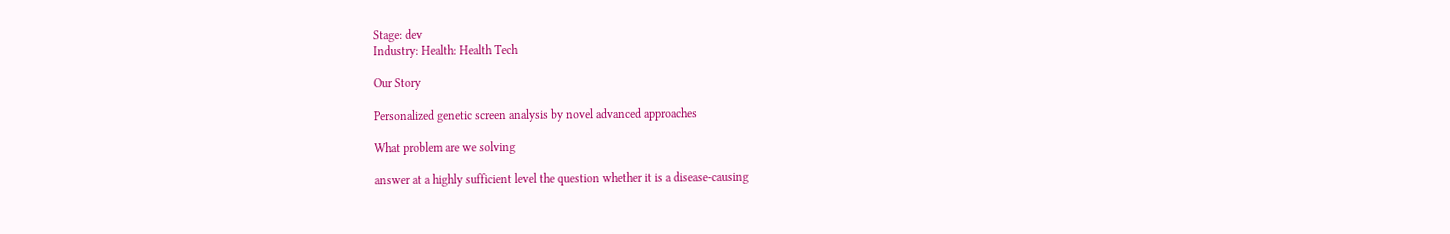Stage: dev
Industry: Health: Health Tech

Our Story

Personalized genetic screen analysis by novel advanced approaches

What problem are we solving

answer at a highly sufficient level the question whether it is a disease-causing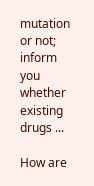mutation or not; inform you whether existing drugs ...

How are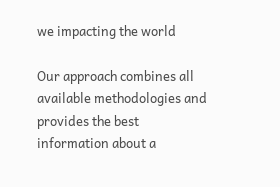we impacting the world

Our approach combines all available methodologies and provides the best information about a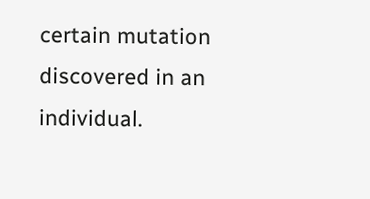certain mutation discovered in an individual.